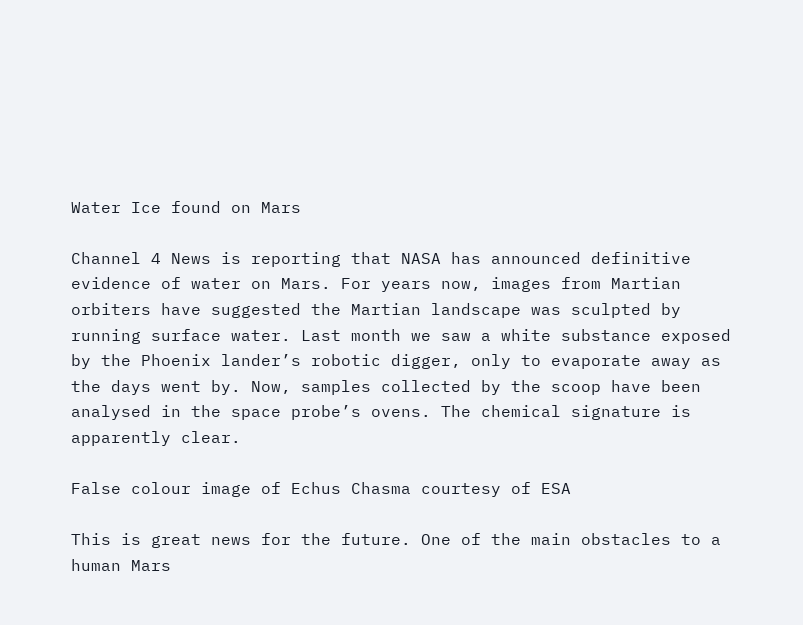Water Ice found on Mars

Channel 4 News is reporting that NASA has announced definitive evidence of water on Mars. For years now, images from Martian orbiters have suggested the Martian landscape was sculpted by running surface water. Last month we saw a white substance exposed by the Phoenix lander’s robotic digger, only to evaporate away as the days went by. Now, samples collected by the scoop have been analysed in the space probe’s ovens. The chemical signature is apparently clear.

False colour image of Echus Chasma courtesy of ESA

This is great news for the future. One of the main obstacles to a human Mars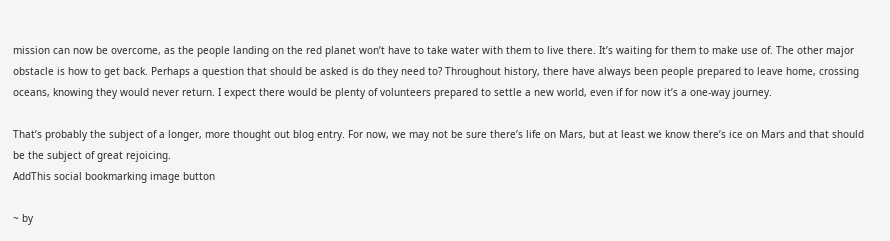mission can now be overcome, as the people landing on the red planet won’t have to take water with them to live there. It’s waiting for them to make use of. The other major obstacle is how to get back. Perhaps a question that should be asked is do they need to? Throughout history, there have always been people prepared to leave home, crossing oceans, knowing they would never return. I expect there would be plenty of volunteers prepared to settle a new world, even if for now it’s a one-way journey.

That’s probably the subject of a longer, more thought out blog entry. For now, we may not be sure there’s life on Mars, but at least we know there’s ice on Mars and that should be the subject of great rejoicing.
AddThis social bookmarking image button

~ by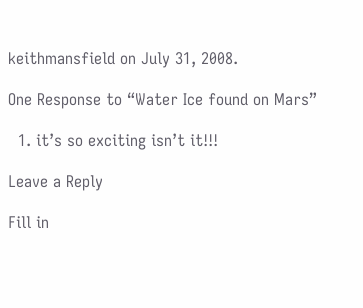keithmansfield on July 31, 2008.

One Response to “Water Ice found on Mars”

  1. it’s so exciting isn’t it!!!

Leave a Reply

Fill in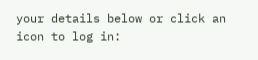your details below or click an icon to log in: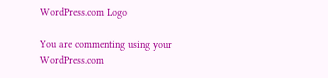WordPress.com Logo

You are commenting using your WordPress.com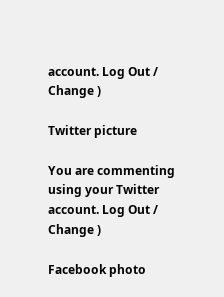account. Log Out /  Change )

Twitter picture

You are commenting using your Twitter account. Log Out /  Change )

Facebook photo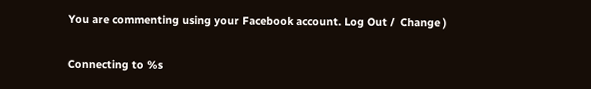You are commenting using your Facebook account. Log Out /  Change )

Connecting to %s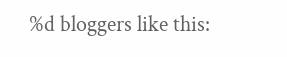%d bloggers like this: